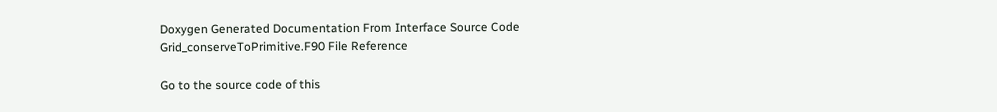Doxygen Generated Documentation From Interface Source Code
Grid_conserveToPrimitive.F90 File Reference

Go to the source code of this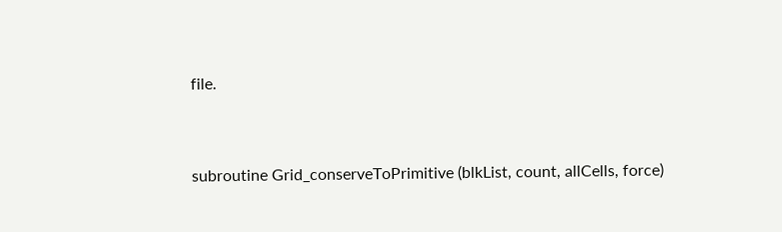file.


subroutine Grid_conserveToPrimitive (blkList, count, allCells, force)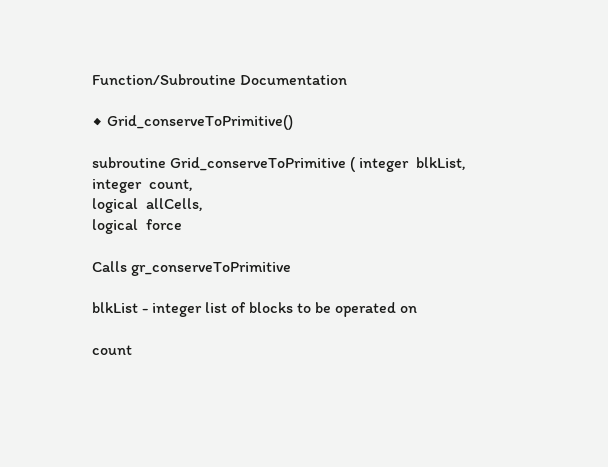Function/Subroutine Documentation

◆ Grid_conserveToPrimitive()

subroutine Grid_conserveToPrimitive ( integer  blkList,
integer  count,
logical  allCells,
logical  force

Calls gr_conserveToPrimitive

blkList - integer list of blocks to be operated on

count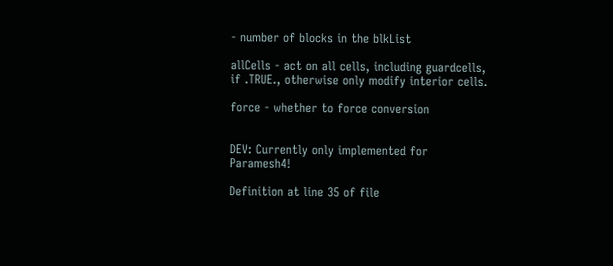- number of blocks in the blkList

allCells - act on all cells, including guardcells, if .TRUE., otherwise only modify interior cells.

force - whether to force conversion


DEV: Currently only implemented for Paramesh4!

Definition at line 35 of file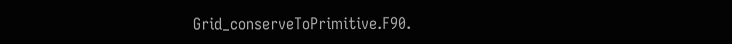Grid_conserveToPrimitive.F90.